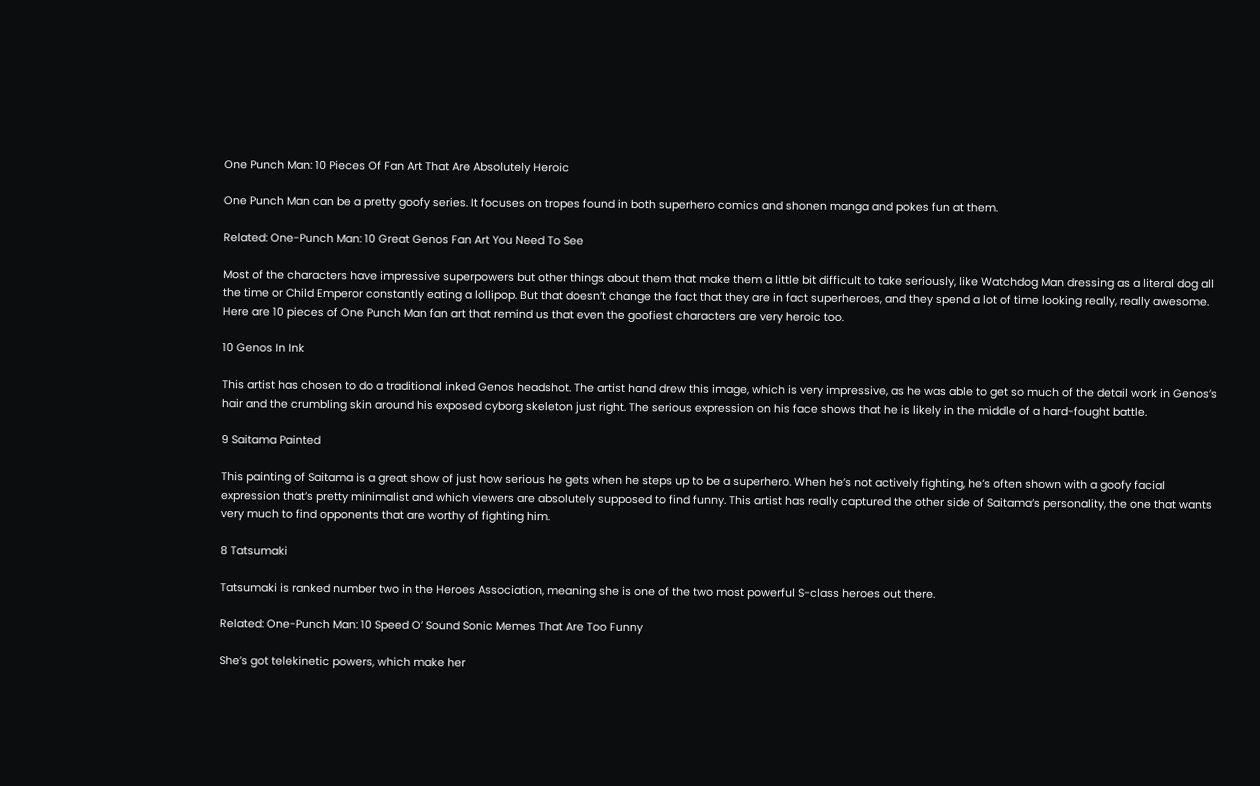One Punch Man: 10 Pieces Of Fan Art That Are Absolutely Heroic

One Punch Man can be a pretty goofy series. It focuses on tropes found in both superhero comics and shonen manga and pokes fun at them.

Related: One-Punch Man: 10 Great Genos Fan Art You Need To See

Most of the characters have impressive superpowers but other things about them that make them a little bit difficult to take seriously, like Watchdog Man dressing as a literal dog all the time or Child Emperor constantly eating a lollipop. But that doesn’t change the fact that they are in fact superheroes, and they spend a lot of time looking really, really awesome. Here are 10 pieces of One Punch Man fan art that remind us that even the goofiest characters are very heroic too.

10 Genos In Ink

This artist has chosen to do a traditional inked Genos headshot. The artist hand drew this image, which is very impressive, as he was able to get so much of the detail work in Genos’s hair and the crumbling skin around his exposed cyborg skeleton just right. The serious expression on his face shows that he is likely in the middle of a hard-fought battle.

9 Saitama Painted

This painting of Saitama is a great show of just how serious he gets when he steps up to be a superhero. When he’s not actively fighting, he’s often shown with a goofy facial expression that’s pretty minimalist and which viewers are absolutely supposed to find funny. This artist has really captured the other side of Saitama’s personality, the one that wants very much to find opponents that are worthy of fighting him.

8 Tatsumaki

Tatsumaki is ranked number two in the Heroes Association, meaning she is one of the two most powerful S-class heroes out there.

Related: One-Punch Man: 10 Speed O’ Sound Sonic Memes That Are Too Funny

She’s got telekinetic powers, which make her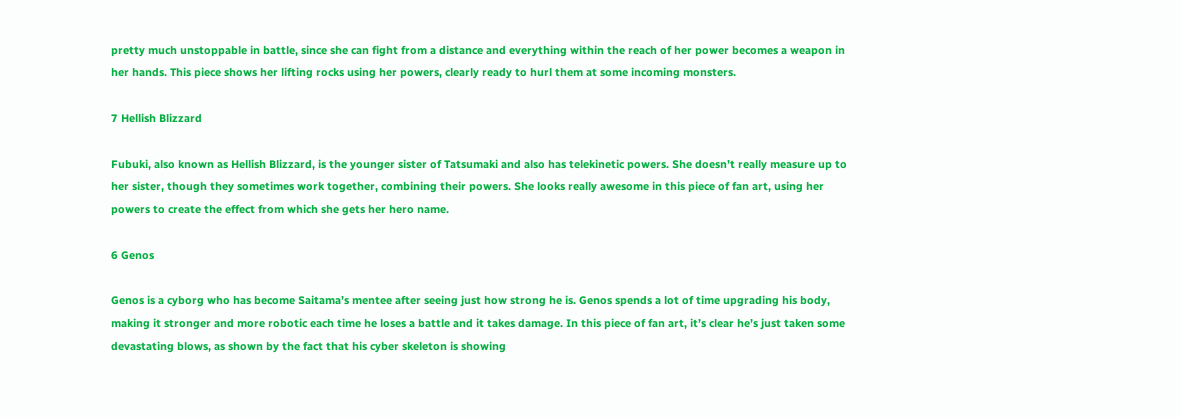pretty much unstoppable in battle, since she can fight from a distance and everything within the reach of her power becomes a weapon in her hands. This piece shows her lifting rocks using her powers, clearly ready to hurl them at some incoming monsters.

7 Hellish Blizzard

Fubuki, also known as Hellish Blizzard, is the younger sister of Tatsumaki and also has telekinetic powers. She doesn’t really measure up to her sister, though they sometimes work together, combining their powers. She looks really awesome in this piece of fan art, using her powers to create the effect from which she gets her hero name.

6 Genos

Genos is a cyborg who has become Saitama’s mentee after seeing just how strong he is. Genos spends a lot of time upgrading his body, making it stronger and more robotic each time he loses a battle and it takes damage. In this piece of fan art, it’s clear he’s just taken some devastating blows, as shown by the fact that his cyber skeleton is showing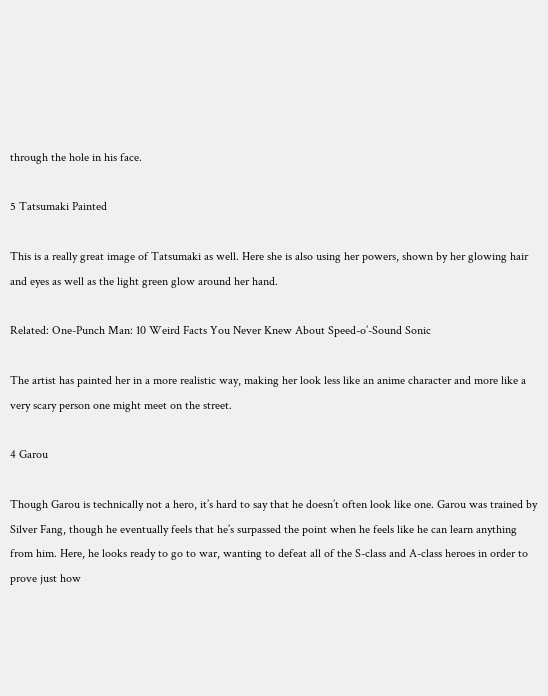through the hole in his face.

5 Tatsumaki Painted

This is a really great image of Tatsumaki as well. Here she is also using her powers, shown by her glowing hair and eyes as well as the light green glow around her hand.

Related: One-Punch Man: 10 Weird Facts You Never Knew About Speed-o’-Sound Sonic

The artist has painted her in a more realistic way, making her look less like an anime character and more like a very scary person one might meet on the street.

4 Garou

Though Garou is technically not a hero, it’s hard to say that he doesn’t often look like one. Garou was trained by Silver Fang, though he eventually feels that he’s surpassed the point when he feels like he can learn anything from him. Here, he looks ready to go to war, wanting to defeat all of the S-class and A-class heroes in order to prove just how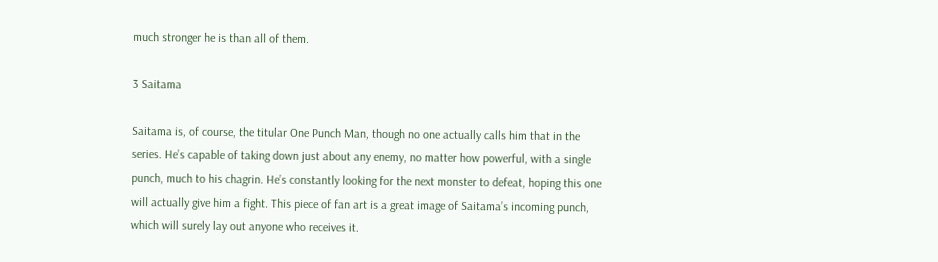much stronger he is than all of them.

3 Saitama

Saitama is, of course, the titular One Punch Man, though no one actually calls him that in the series. He’s capable of taking down just about any enemy, no matter how powerful, with a single punch, much to his chagrin. He’s constantly looking for the next monster to defeat, hoping this one will actually give him a fight. This piece of fan art is a great image of Saitama’s incoming punch, which will surely lay out anyone who receives it.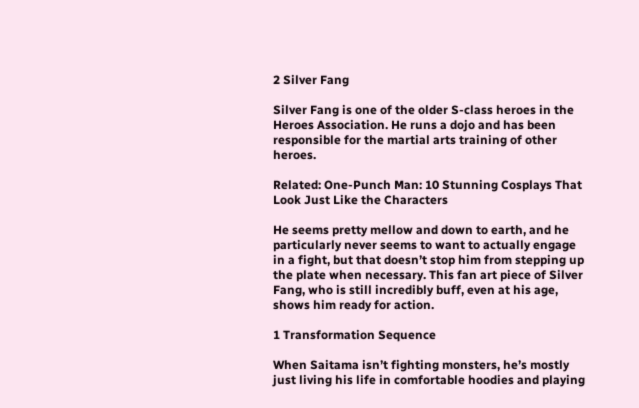2 Silver Fang

Silver Fang is one of the older S-class heroes in the Heroes Association. He runs a dojo and has been responsible for the martial arts training of other heroes.

Related: One-Punch Man: 10 Stunning Cosplays That Look Just Like the Characters

He seems pretty mellow and down to earth, and he particularly never seems to want to actually engage in a fight, but that doesn’t stop him from stepping up the plate when necessary. This fan art piece of Silver Fang, who is still incredibly buff, even at his age, shows him ready for action.

1 Transformation Sequence

When Saitama isn’t fighting monsters, he’s mostly just living his life in comfortable hoodies and playing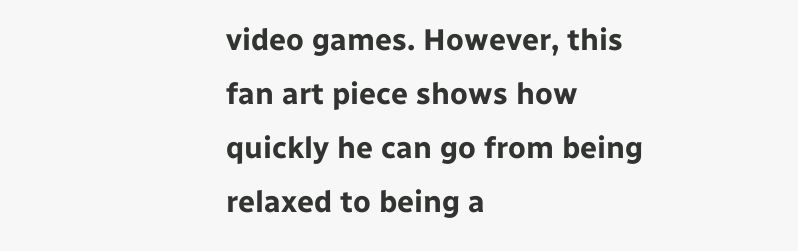video games. However, this fan art piece shows how quickly he can go from being relaxed to being a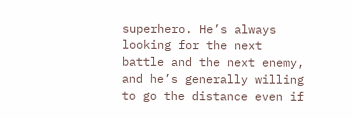superhero. He’s always looking for the next battle and the next enemy, and he’s generally willing to go the distance even if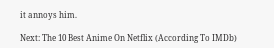it annoys him.

Next: The 10 Best Anime On Netflix (According To IMDb)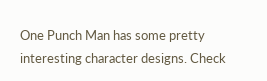One Punch Man has some pretty interesting character designs. Check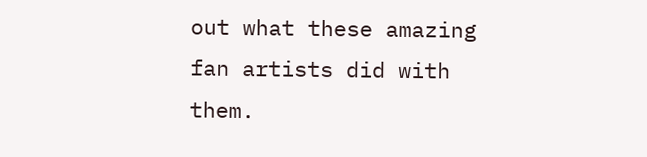out what these amazing fan artists did with them.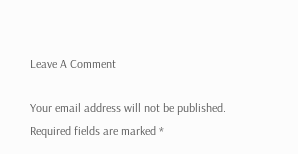Leave A Comment

Your email address will not be published. Required fields are marked *